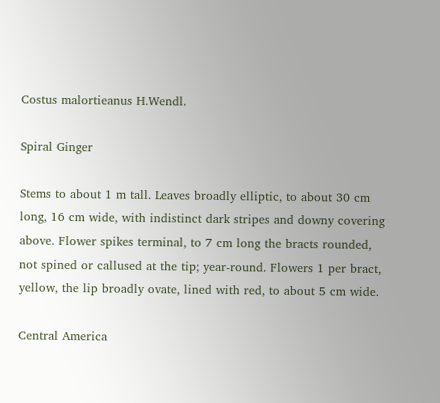Costus malortieanus H.Wendl.

Spiral Ginger

Stems to about 1 m tall. Leaves broadly elliptic, to about 30 cm long, 16 cm wide, with indistinct dark stripes and downy covering above. Flower spikes terminal, to 7 cm long the bracts rounded, not spined or callused at the tip; year-round. Flowers 1 per bract, yellow, the lip broadly ovate, lined with red, to about 5 cm wide.

Central America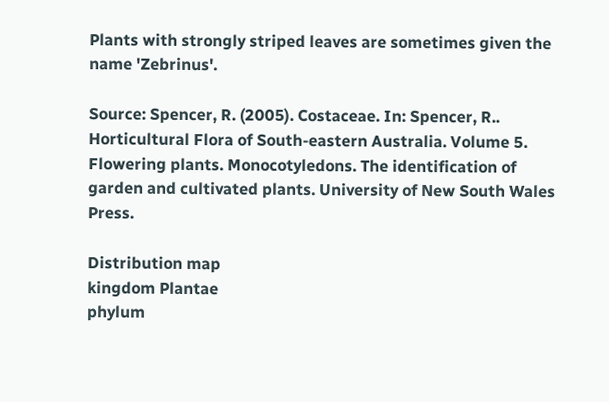Plants with strongly striped leaves are sometimes given the name 'Zebrinus'.

Source: Spencer, R. (2005). Costaceae. In: Spencer, R.. Horticultural Flora of South-eastern Australia. Volume 5. Flowering plants. Monocotyledons. The identification of garden and cultivated plants. University of New South Wales Press.

Distribution map
kingdom Plantae
phylum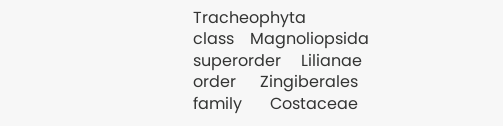Tracheophyta
class    Magnoliopsida
superorder     Lilianae
order      Zingiberales
family       Costaceae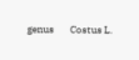genus        Costus L.